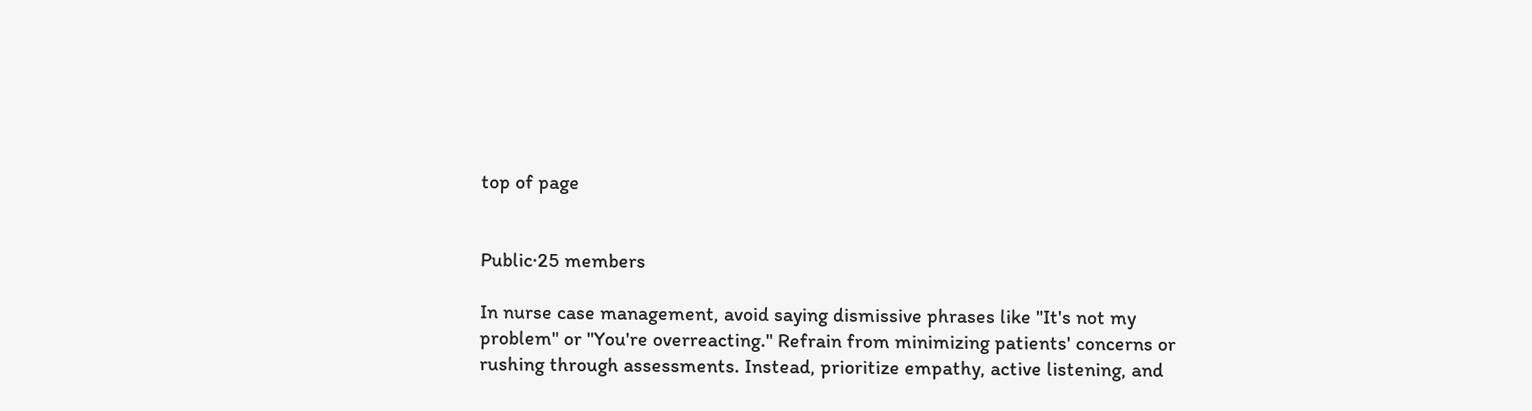top of page


Public·25 members

In nurse case management, avoid saying dismissive phrases like "It's not my problem" or "You're overreacting." Refrain from minimizing patients' concerns or rushing through assessments. Instead, prioritize empathy, active listening, and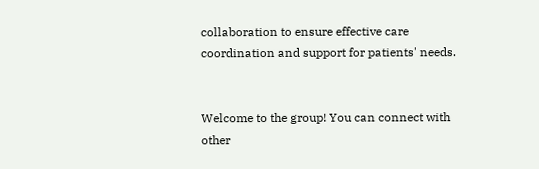collaboration to ensure effective care coordination and support for patients' needs.


Welcome to the group! You can connect with other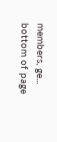members, ge...
bottom of page